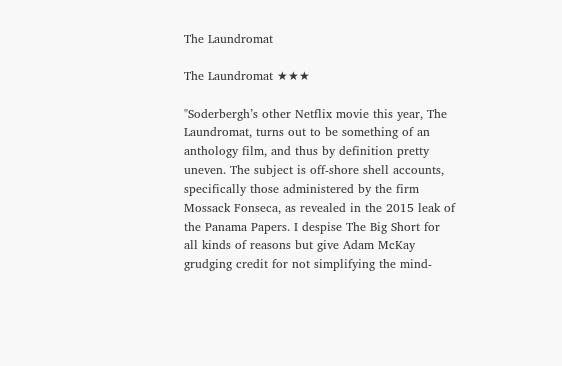The Laundromat

The Laundromat ★★★

"Soderbergh’s other Netflix movie this year, The Laundromat, turns out to be something of an anthology film, and thus by definition pretty uneven. The subject is off-shore shell accounts, specifically those administered by the firm Mossack Fonseca, as revealed in the 2015 leak of the Panama Papers. I despise The Big Short for all kinds of reasons but give Adam McKay grudging credit for not simplifying the mind-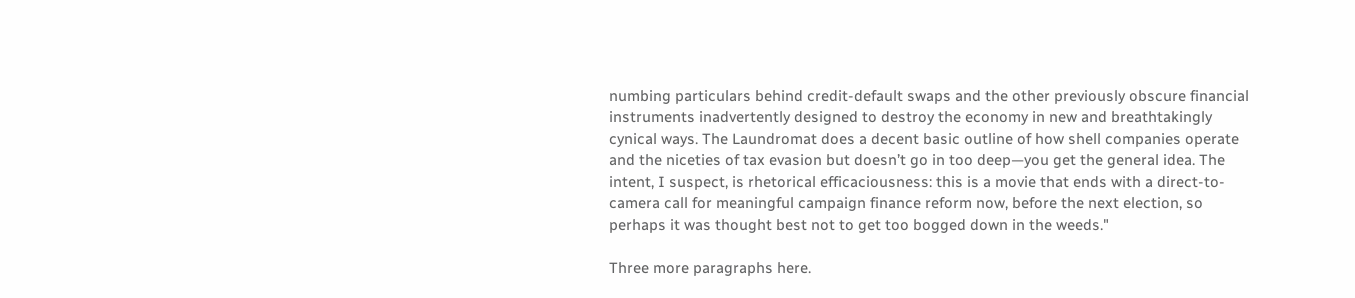numbing particulars behind credit-default swaps and the other previously obscure financial instruments inadvertently designed to destroy the economy in new and breathtakingly cynical ways. The Laundromat does a decent basic outline of how shell companies operate and the niceties of tax evasion but doesn’t go in too deep—you get the general idea. The intent, I suspect, is rhetorical efficaciousness: this is a movie that ends with a direct-to-camera call for meaningful campaign finance reform now, before the next election, so perhaps it was thought best not to get too bogged down in the weeds."

Three more paragraphs here.